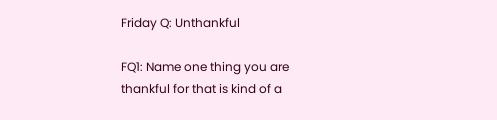Friday Q: Unthankful

FQ1: Name one thing you are thankful for that is kind of a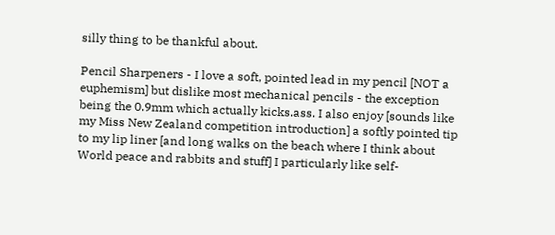silly thing to be thankful about.

Pencil Sharpeners - I love a soft, pointed lead in my pencil [NOT a euphemism] but dislike most mechanical pencils - the exception being the 0.9mm which actually kicks.ass. I also enjoy [sounds like my Miss New Zealand competition introduction] a softly pointed tip to my lip liner [and long walks on the beach where I think about World peace and rabbits and stuff] I particularly like self-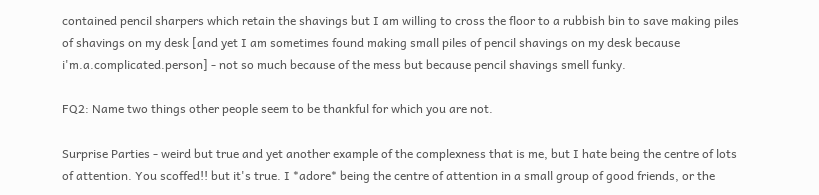contained pencil sharpers which retain the shavings but I am willing to cross the floor to a rubbish bin to save making piles of shavings on my desk [and yet I am sometimes found making small piles of pencil shavings on my desk because i'm.a.complicated.person] - not so much because of the mess but because pencil shavings smell funky.

FQ2: Name two things other people seem to be thankful for which you are not.

Surprise Parties - weird but true and yet another example of the complexness that is me, but I hate being the centre of lots of attention. You scoffed!! but it's true. I *adore* being the centre of attention in a small group of good friends, or the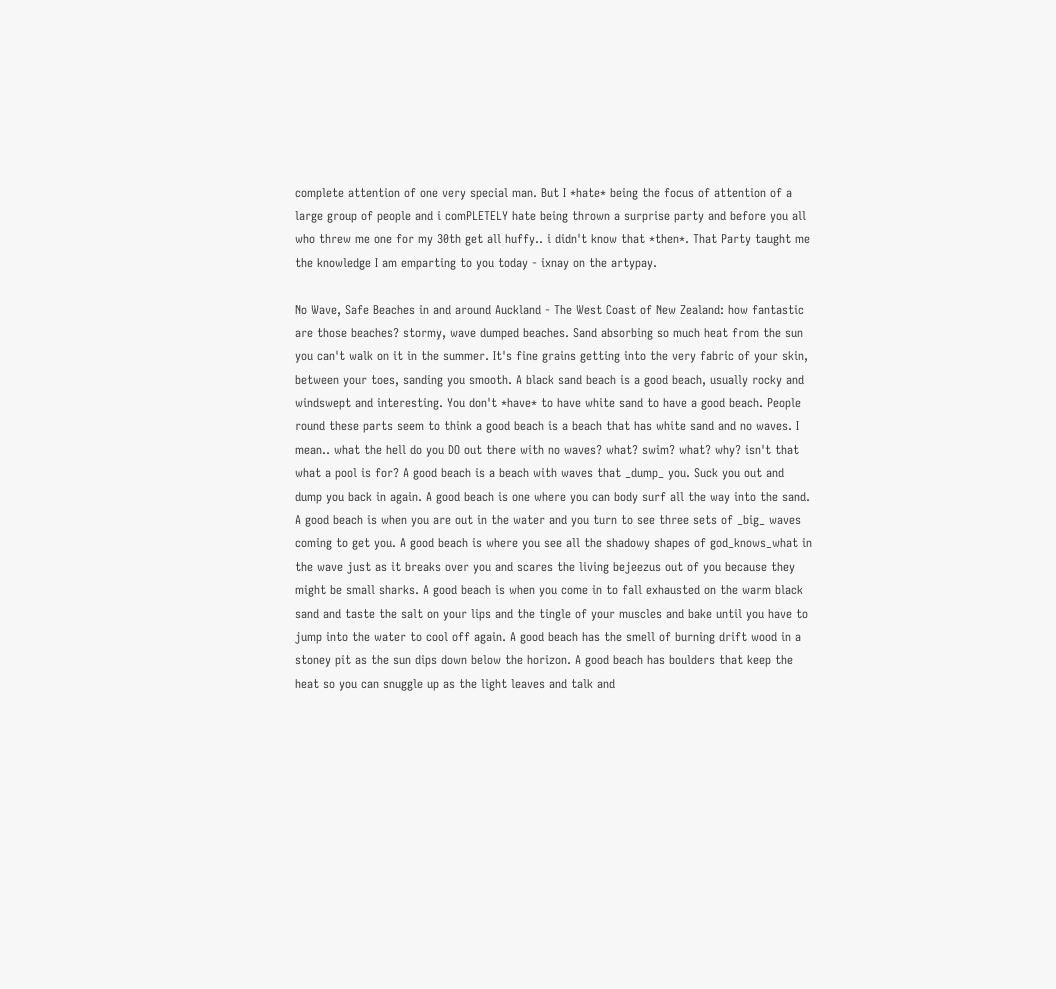complete attention of one very special man. But I *hate* being the focus of attention of a large group of people and i comPLETELY hate being thrown a surprise party and before you all who threw me one for my 30th get all huffy.. i didn't know that *then*. That Party taught me the knowledge I am emparting to you today - ixnay on the artypay.

No Wave, Safe Beaches in and around Auckland - The West Coast of New Zealand: how fantastic are those beaches? stormy, wave dumped beaches. Sand absorbing so much heat from the sun you can't walk on it in the summer. It's fine grains getting into the very fabric of your skin, between your toes, sanding you smooth. A black sand beach is a good beach, usually rocky and windswept and interesting. You don't *have* to have white sand to have a good beach. People round these parts seem to think a good beach is a beach that has white sand and no waves. I mean.. what the hell do you DO out there with no waves? what? swim? what? why? isn't that what a pool is for? A good beach is a beach with waves that _dump_ you. Suck you out and dump you back in again. A good beach is one where you can body surf all the way into the sand. A good beach is when you are out in the water and you turn to see three sets of _big_ waves coming to get you. A good beach is where you see all the shadowy shapes of god_knows_what in the wave just as it breaks over you and scares the living bejeezus out of you because they might be small sharks. A good beach is when you come in to fall exhausted on the warm black sand and taste the salt on your lips and the tingle of your muscles and bake until you have to jump into the water to cool off again. A good beach has the smell of burning drift wood in a stoney pit as the sun dips down below the horizon. A good beach has boulders that keep the heat so you can snuggle up as the light leaves and talk and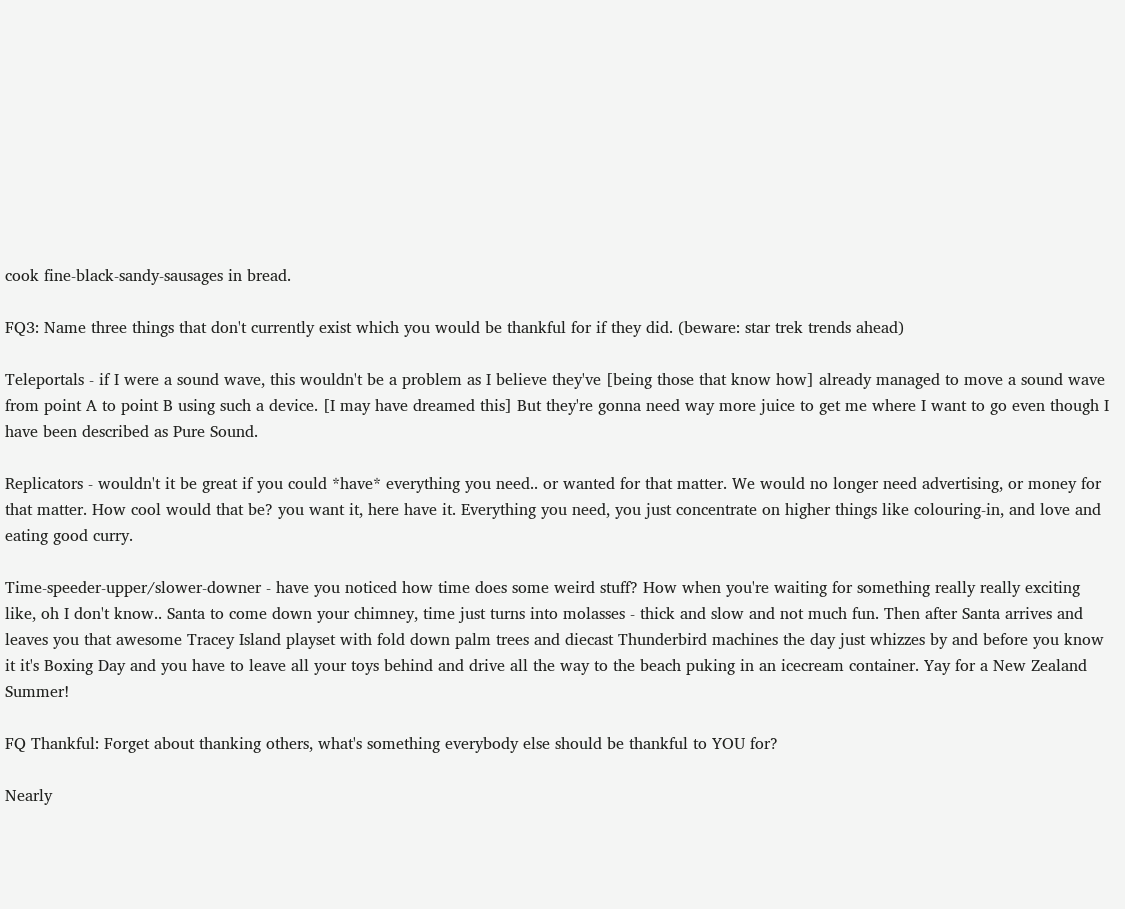cook fine-black-sandy-sausages in bread.

FQ3: Name three things that don't currently exist which you would be thankful for if they did. (beware: star trek trends ahead)

Teleportals - if I were a sound wave, this wouldn't be a problem as I believe they've [being those that know how] already managed to move a sound wave from point A to point B using such a device. [I may have dreamed this] But they're gonna need way more juice to get me where I want to go even though I have been described as Pure Sound.

Replicators - wouldn't it be great if you could *have* everything you need.. or wanted for that matter. We would no longer need advertising, or money for that matter. How cool would that be? you want it, here have it. Everything you need, you just concentrate on higher things like colouring-in, and love and eating good curry.

Time-speeder-upper/slower-downer - have you noticed how time does some weird stuff? How when you're waiting for something really really exciting like, oh I don't know.. Santa to come down your chimney, time just turns into molasses - thick and slow and not much fun. Then after Santa arrives and leaves you that awesome Tracey Island playset with fold down palm trees and diecast Thunderbird machines the day just whizzes by and before you know it it's Boxing Day and you have to leave all your toys behind and drive all the way to the beach puking in an icecream container. Yay for a New Zealand Summer!

FQ Thankful: Forget about thanking others, what's something everybody else should be thankful to YOU for?

Nearly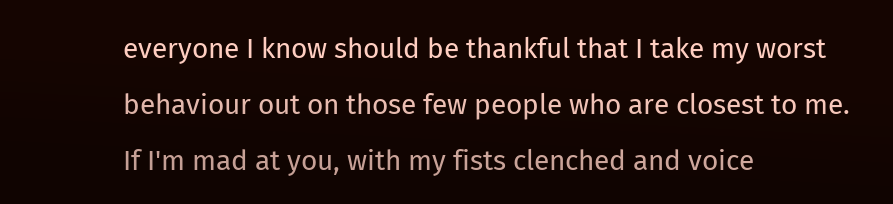everyone I know should be thankful that I take my worst behaviour out on those few people who are closest to me. If I'm mad at you, with my fists clenched and voice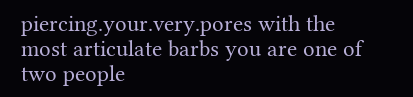piercing.your.very.pores with the most articulate barbs you are one of two people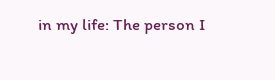in my life: The person I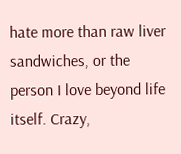hate more than raw liver sandwiches, or the person I love beyond life itself. Crazy,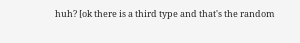huh? [ok there is a third type and that's the random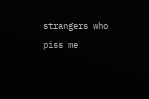strangers who piss me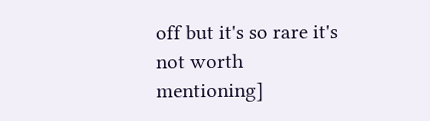off but it's so rare it's not worth mentioning]